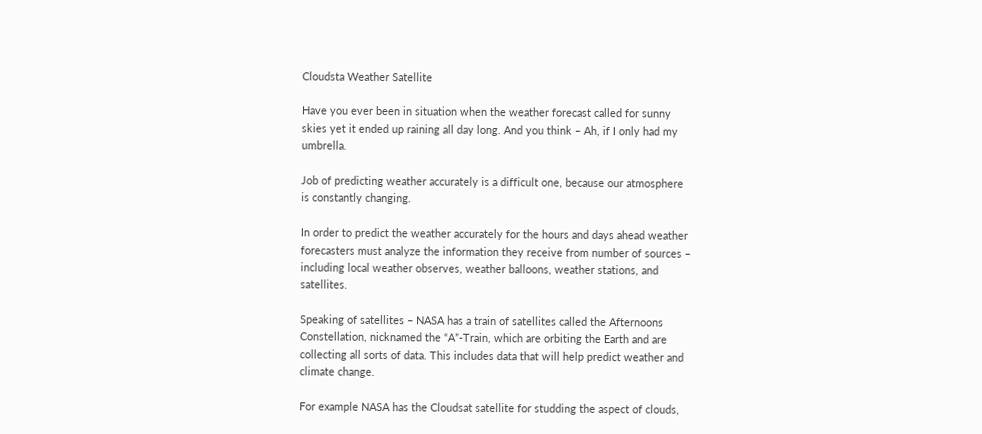Cloudsta Weather Satellite

Have you ever been in situation when the weather forecast called for sunny skies yet it ended up raining all day long. And you think – Ah, if I only had my umbrella.

Job of predicting weather accurately is a difficult one, because our atmosphere is constantly changing.

In order to predict the weather accurately for the hours and days ahead weather forecasters must analyze the information they receive from number of sources – including local weather observes, weather balloons, weather stations, and satellites.

Speaking of satellites – NASA has a train of satellites called the Afternoons Constellation, nicknamed the “A”-Train, which are orbiting the Earth and are collecting all sorts of data. This includes data that will help predict weather and climate change.

For example NASA has the Cloudsat satellite for studding the aspect of clouds,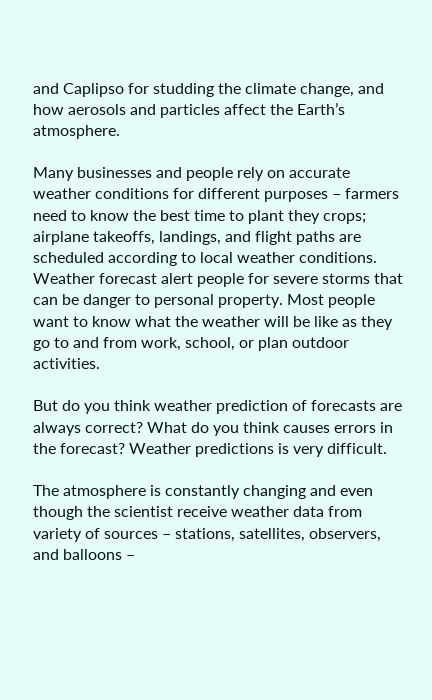and Caplipso for studding the climate change, and how aerosols and particles affect the Earth’s atmosphere.

Many businesses and people rely on accurate weather conditions for different purposes – farmers need to know the best time to plant they crops; airplane takeoffs, landings, and flight paths are scheduled according to local weather conditions. Weather forecast alert people for severe storms that can be danger to personal property. Most people want to know what the weather will be like as they go to and from work, school, or plan outdoor activities.

But do you think weather prediction of forecasts are always correct? What do you think causes errors in the forecast? Weather predictions is very difficult.

The atmosphere is constantly changing and even though the scientist receive weather data from variety of sources – stations, satellites, observers, and balloons –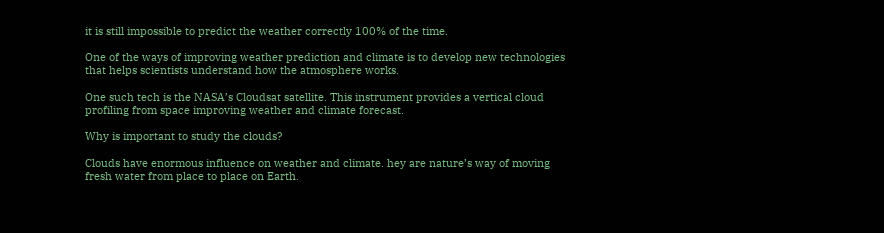it is still impossible to predict the weather correctly 100% of the time.

One of the ways of improving weather prediction and climate is to develop new technologies that helps scientists understand how the atmosphere works.

One such tech is the NASA’s Cloudsat satellite. This instrument provides a vertical cloud profiling from space improving weather and climate forecast.

Why is important to study the clouds?

Clouds have enormous influence on weather and climate. hey are nature’s way of moving fresh water from place to place on Earth.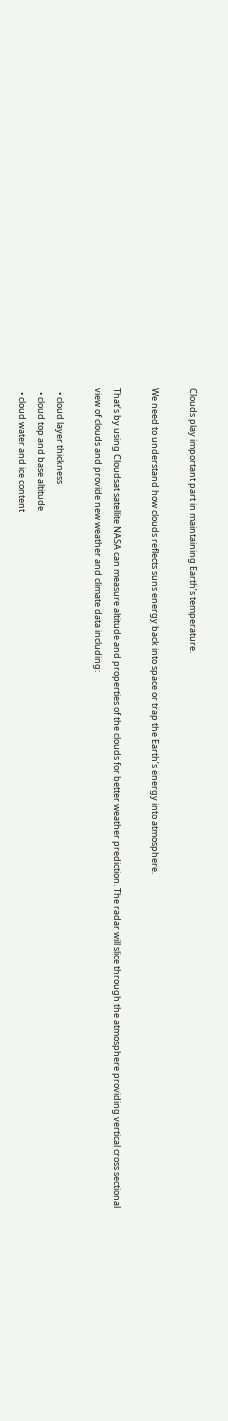Clouds play important part in maintaining Earth’s temperature.

We need to understand how clouds reflects suns energy back into space or trap the Earth’s energy into atmosphere.

That’s by using Cloudsat satellite NASA can measure altitude and properties of the clouds for better weather prediction. The radar will slice through the atmosphere providing vertical cross sectional view of clouds and provide new weather and climate data including:

  • cloud layer thickness
  • cloud top and base altitude
  • cloud water and ice content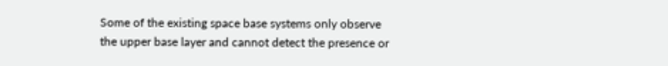Some of the existing space base systems only observe the upper base layer and cannot detect the presence or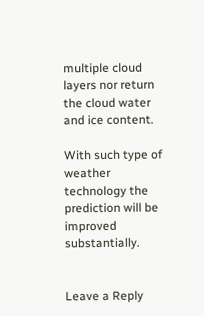multiple cloud layers nor return the cloud water and ice content.

With such type of weather technology the prediction will be improved substantially.


Leave a Reply